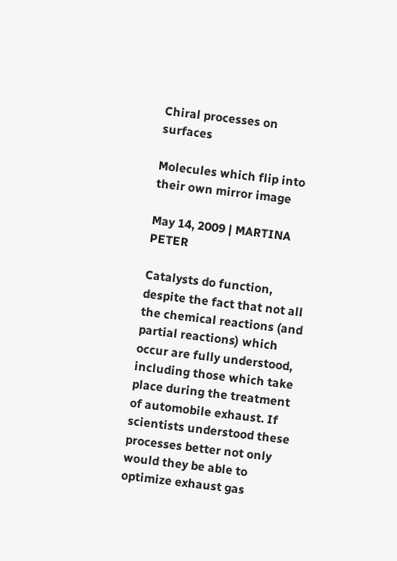Chiral processes on surfaces

Molecules which flip into their own mirror image

May 14, 2009 | MARTINA PETER

Catalysts do function, despite the fact that not all the chemical reactions (and partial reactions) which occur are fully understood, including those which take place during the treatment of automobile exhaust. If scientists understood these processes better not only would they be able to optimize exhaust gas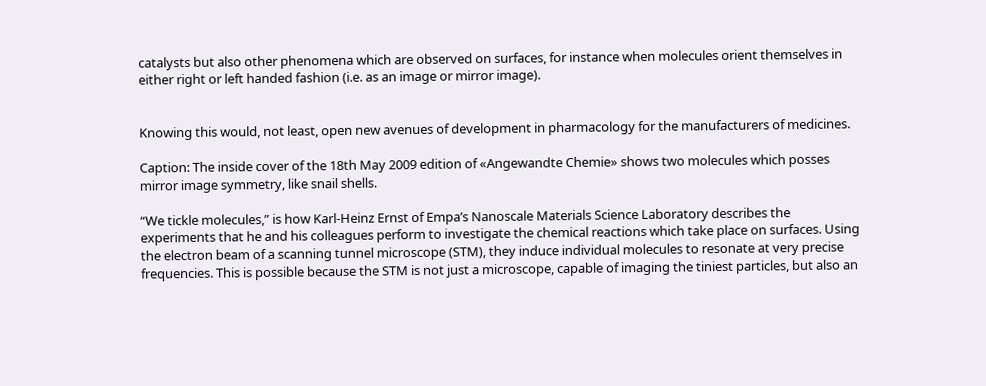catalysts but also other phenomena which are observed on surfaces, for instance when molecules orient themselves in either right or left handed fashion (i.e. as an image or mirror image).


Knowing this would, not least, open new avenues of development in pharmacology for the manufacturers of medicines.

Caption: The inside cover of the 18th May 2009 edition of «Angewandte Chemie» shows two molecules which posses mirror image symmetry, like snail shells.

“We tickle molecules,” is how Karl-Heinz Ernst of Empa’s Nanoscale Materials Science Laboratory describes the experiments that he and his colleagues perform to investigate the chemical reactions which take place on surfaces. Using the electron beam of a scanning tunnel microscope (STM), they induce individual molecules to resonate at very precise frequencies. This is possible because the STM is not just a microscope, capable of imaging the tiniest particles, but also an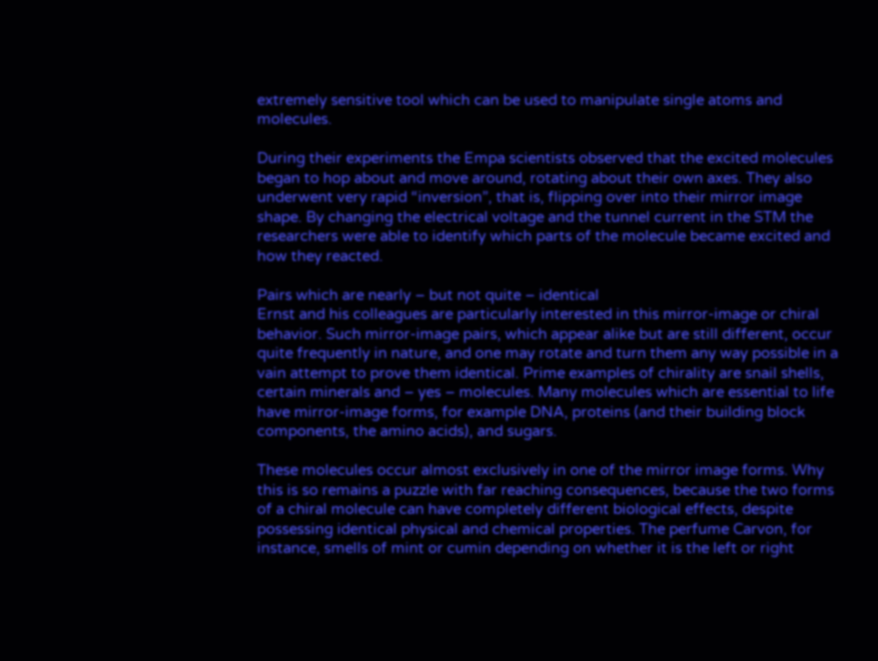extremely sensitive tool which can be used to manipulate single atoms and molecules.

During their experiments the Empa scientists observed that the excited molecules began to hop about and move around, rotating about their own axes. They also underwent very rapid “inversion”, that is, flipping over into their mirror image shape. By changing the electrical voltage and the tunnel current in the STM the researchers were able to identify which parts of the molecule became excited and how they reacted.

Pairs which are nearly – but not quite – identical
Ernst and his colleagues are particularly interested in this mirror-image or chiral behavior. Such mirror-image pairs, which appear alike but are still different, occur quite frequently in nature, and one may rotate and turn them any way possible in a vain attempt to prove them identical. Prime examples of chirality are snail shells, certain minerals and – yes – molecules. Many molecules which are essential to life have mirror-image forms, for example DNA, proteins (and their building block components, the amino acids), and sugars.

These molecules occur almost exclusively in one of the mirror image forms. Why this is so remains a puzzle with far reaching consequences, because the two forms of a chiral molecule can have completely different biological effects, despite possessing identical physical and chemical properties. The perfume Carvon, for instance, smells of mint or cumin depending on whether it is the left or right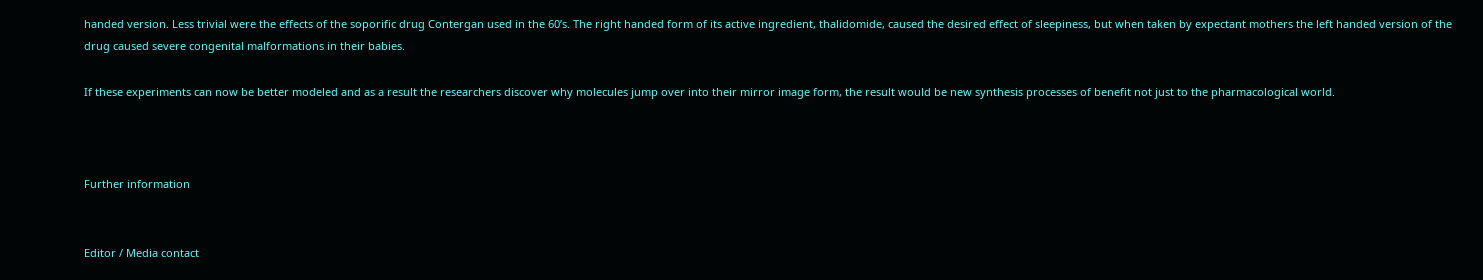handed version. Less trivial were the effects of the soporific drug Contergan used in the 60’s. The right handed form of its active ingredient, thalidomide, caused the desired effect of sleepiness, but when taken by expectant mothers the left handed version of the drug caused severe congenital malformations in their babies.

If these experiments can now be better modeled and as a result the researchers discover why molecules jump over into their mirror image form, the result would be new synthesis processes of benefit not just to the pharmacological world.



Further information


Editor / Media contact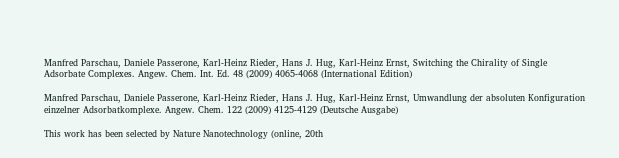Manfred Parschau, Daniele Passerone, Karl-Heinz Rieder, Hans J. Hug, Karl-Heinz Ernst, Switching the Chirality of Single Adsorbate Complexes. Angew. Chem. Int. Ed. 48 (2009) 4065-4068 (International Edition)

Manfred Parschau, Daniele Passerone, Karl-Heinz Rieder, Hans J. Hug, Karl-Heinz Ernst, Umwandlung der absoluten Konfiguration einzelner Adsorbatkomplexe. Angew. Chem. 122 (2009) 4125-4129 (Deutsche Ausgabe)

This work has been selected by Nature Nanotechnology (online, 20th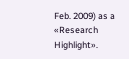Feb. 2009) as a «Research Highlight».